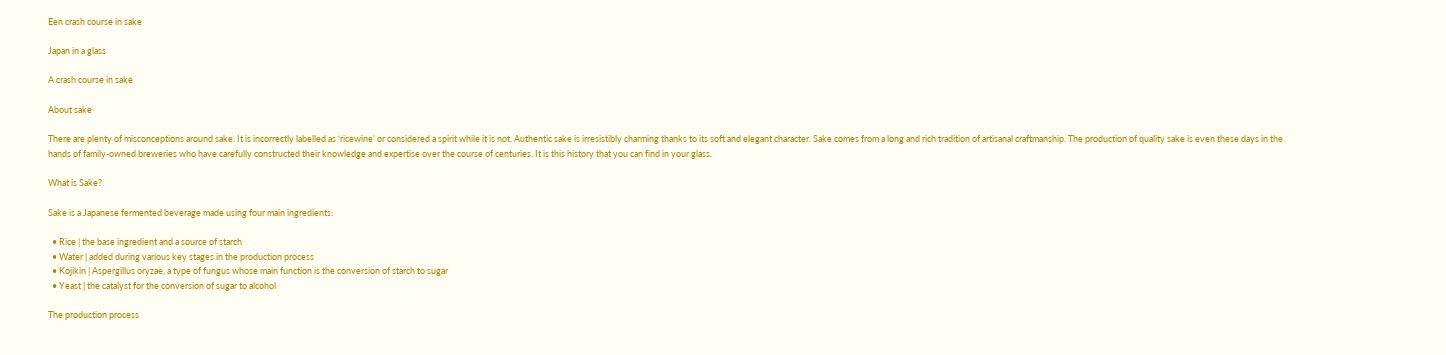Een crash course in sake

Japan in a glass

A crash course in sake

About sake

There are plenty of misconceptions around sake. It is incorrectly labelled as ‘ricewine’ or considered a spirit while it is not. Authentic sake is irresistibly charming thanks to its soft and elegant character. Sake comes from a long and rich tradition of artisanal craftmanship. The production of quality sake is even these days in the hands of family-owned breweries who have carefully constructed their knowledge and expertise over the course of centuries. It is this history that you can find in your glass.

What is Sake?

Sake is a Japanese fermented beverage made using four main ingredients:

  • Rice | the base ingredient and a source of starch
  • Water | added during various key stages in the production process
  • Kojikin | Aspergillus oryzae, a type of fungus whose main function is the conversion of starch to sugar
  • Yeast | the catalyst for the conversion of sugar to alcohol

The production process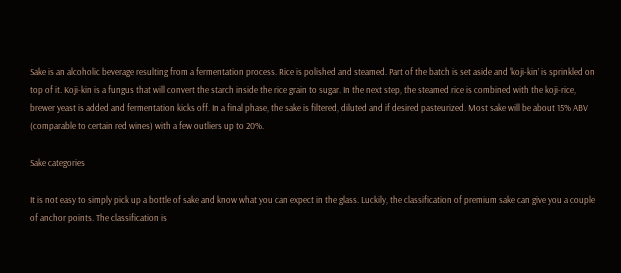Sake is an alcoholic beverage resulting from a fermentation process. Rice is polished and steamed. Part of the batch is set aside and ‘koji-kin’ is sprinkled on top of it. Koji-kin is a fungus that will convert the starch inside the rice grain to sugar. In the next step, the steamed rice is combined with the koji-rice, brewer yeast is added and fermentation kicks off. In a final phase, the sake is filtered, diluted and if desired pasteurized. Most sake will be about 15% ABV (comparable to certain red wines) with a few outliers up to 20%.

Sake categories

It is not easy to simply pick up a bottle of sake and know what you can expect in the glass. Luckily, the classification of premium sake can give you a couple of anchor points. The classification is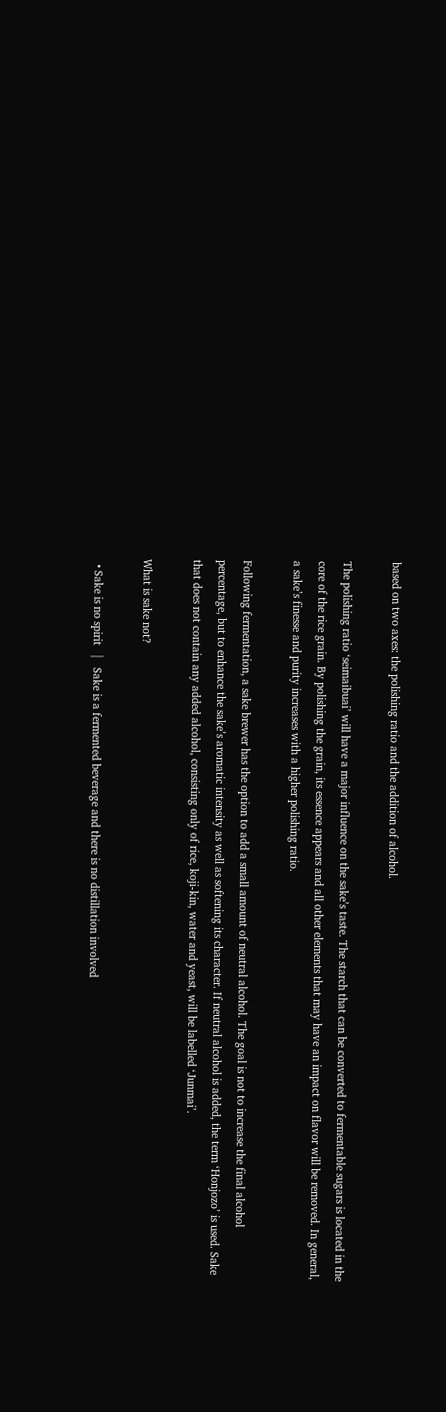based on two axes: the polishing ratio and the addition of alcohol.

The polishing ratio ‘seimaibuai’ will have a major influence on the sake’s taste. The starch that can be converted to fermentable sugars is located in the core of the rice grain. By polishing the grain, its essence appears and all other elements that may have an impact on flavor will be removed. In general, a sake’s finesse and purity increases with a higher polishing ratio.

Following fermentation, a sake brewer has the option to add a small amount of neutral alcohol. The goal is not to increase the final alcohol percentage, but to enhance the sake’s aromatic intensity as well as softening its character. If neutral alcohol is added, the term ‘Honjozo’ is used. Sake that does not contain any added alcohol, consisting only of rice, koji-kin, water and yeast, will be labelled ‘Junmai’.

What is sake not?

  • Sake is no spirit   |   Sake is a fermented beverage and there is no distillation involved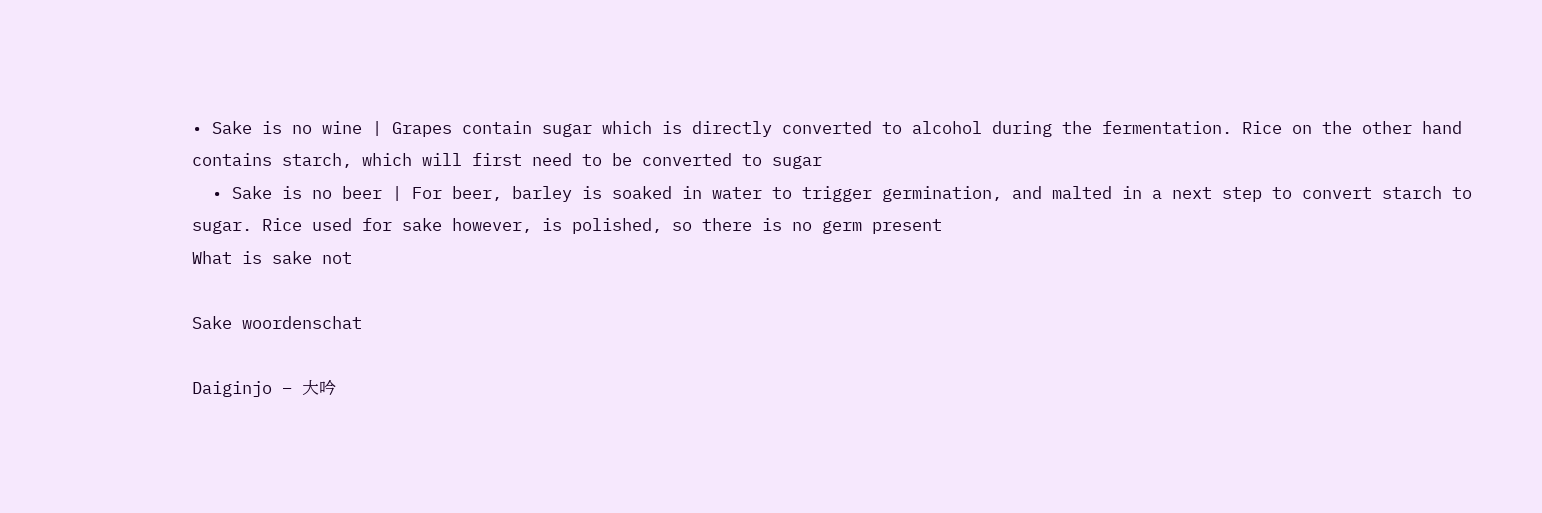• Sake is no wine | Grapes contain sugar which is directly converted to alcohol during the fermentation. Rice on the other hand contains starch, which will first need to be converted to sugar
  • Sake is no beer | For beer, barley is soaked in water to trigger germination, and malted in a next step to convert starch to sugar. Rice used for sake however, is polished, so there is no germ present
What is sake not

Sake woordenschat

Daiginjo – 大吟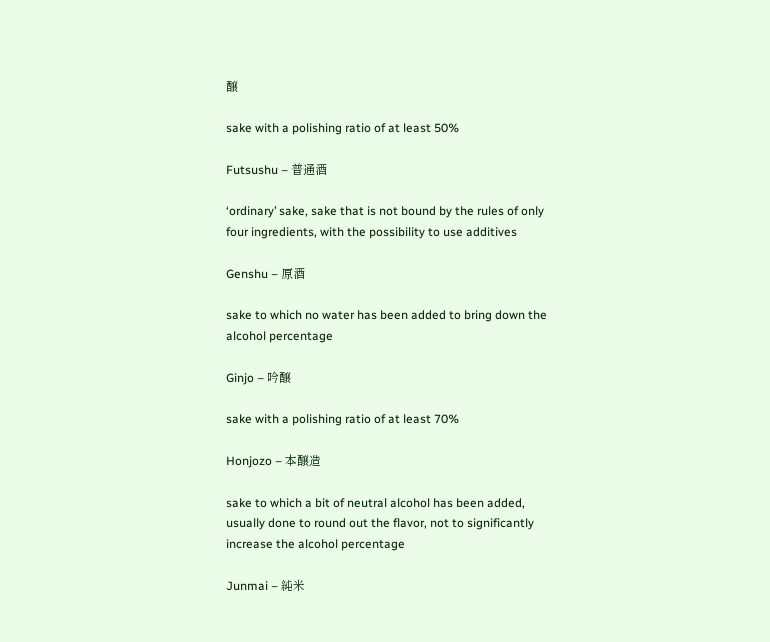醸

sake with a polishing ratio of at least 50%

Futsushu – 普通酒

‘ordinary’ sake, sake that is not bound by the rules of only four ingredients, with the possibility to use additives

Genshu – 原酒

sake to which no water has been added to bring down the alcohol percentage

Ginjo – 吟醸

sake with a polishing ratio of at least 70%

Honjozo – 本醸造

sake to which a bit of neutral alcohol has been added, usually done to round out the flavor, not to significantly increase the alcohol percentage

Junmai – 純米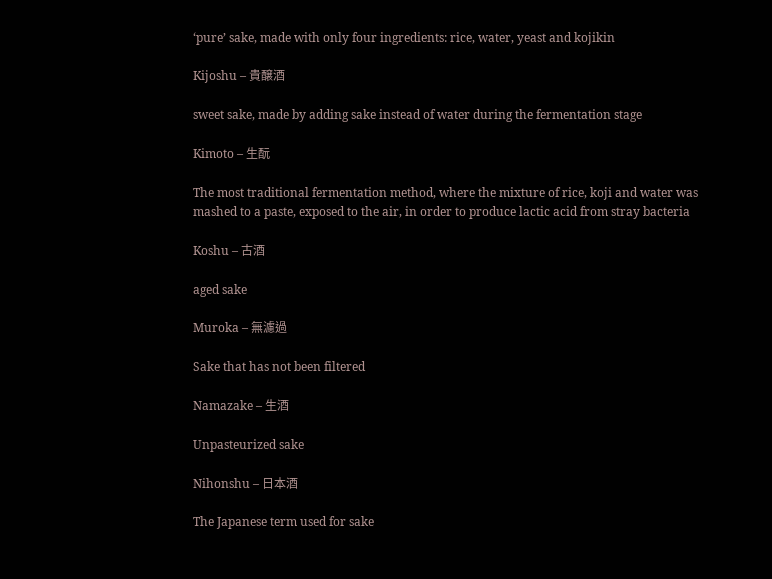‘pure’ sake, made with only four ingredients: rice, water, yeast and kojikin

Kijoshu – 貴醸酒

sweet sake, made by adding sake instead of water during the fermentation stage

Kimoto – 生酛

The most traditional fermentation method, where the mixture of rice, koji and water was mashed to a paste, exposed to the air, in order to produce lactic acid from stray bacteria

Koshu – 古酒

aged sake

Muroka – 無濾過

Sake that has not been filtered

Namazake – 生酒

Unpasteurized sake

Nihonshu – 日本酒

The Japanese term used for sake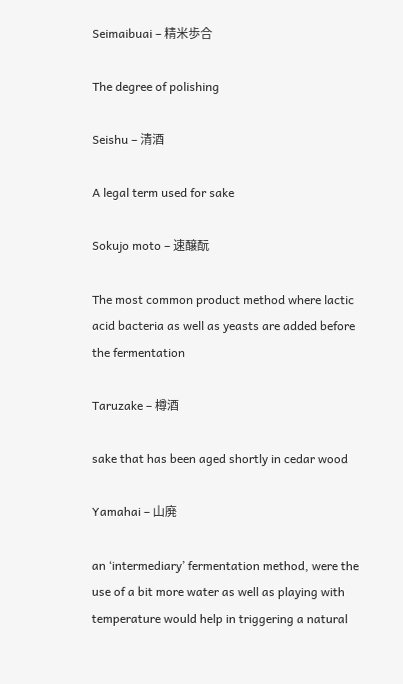Seimaibuai – 精米歩合

The degree of polishing

Seishu – 清酒

A legal term used for sake

Sokujo moto – 速醸酛

The most common product method where lactic acid bacteria as well as yeasts are added before the fermentation

Taruzake – 樽酒

sake that has been aged shortly in cedar wood

Yamahai – 山廃

an ‘intermediary’ fermentation method, were the use of a bit more water as well as playing with temperature would help in triggering a natural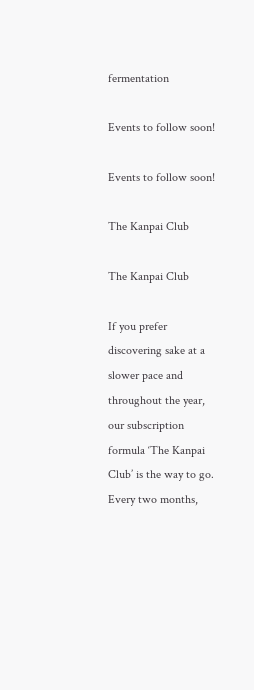fermentation

Events to follow soon!

Events to follow soon!

The Kanpai Club

The Kanpai Club

If you prefer discovering sake at a slower pace and throughout the year, our subscription formula ‘The Kanpai Club’ is the way to go. Every two months,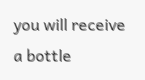you will receive a bottle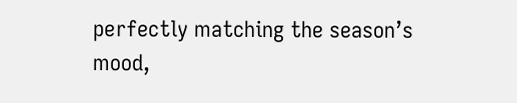perfectly matching the season’s mood,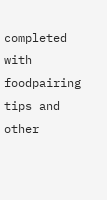completed with foodpairing tips and other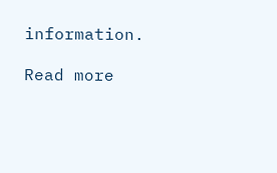information.

Read more